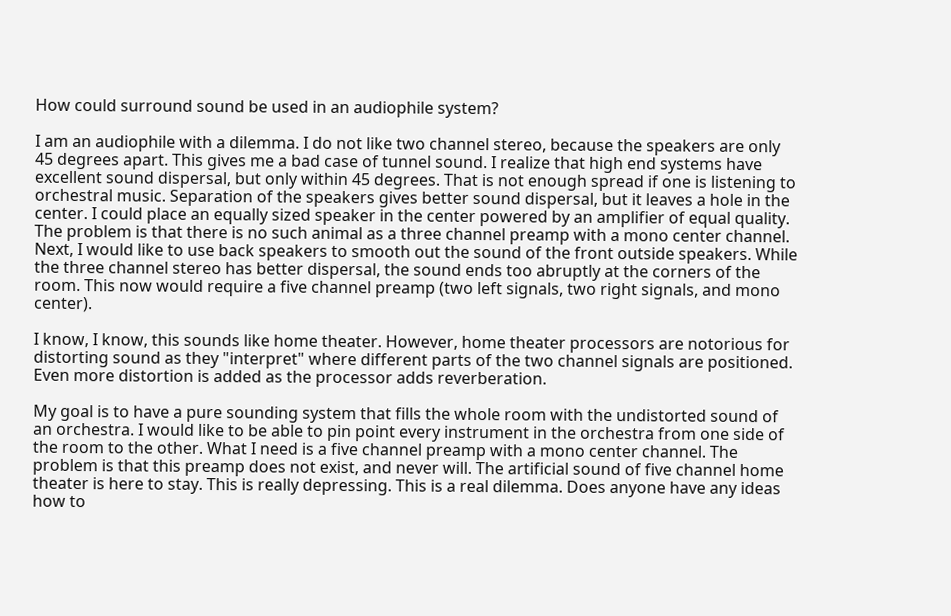How could surround sound be used in an audiophile system?

I am an audiophile with a dilemma. I do not like two channel stereo, because the speakers are only 45 degrees apart. This gives me a bad case of tunnel sound. I realize that high end systems have excellent sound dispersal, but only within 45 degrees. That is not enough spread if one is listening to orchestral music. Separation of the speakers gives better sound dispersal, but it leaves a hole in the center. I could place an equally sized speaker in the center powered by an amplifier of equal quality. The problem is that there is no such animal as a three channel preamp with a mono center channel. Next, I would like to use back speakers to smooth out the sound of the front outside speakers. While the three channel stereo has better dispersal, the sound ends too abruptly at the corners of the room. This now would require a five channel preamp (two left signals, two right signals, and mono center).

I know, I know, this sounds like home theater. However, home theater processors are notorious for distorting sound as they "interpret" where different parts of the two channel signals are positioned. Even more distortion is added as the processor adds reverberation.

My goal is to have a pure sounding system that fills the whole room with the undistorted sound of an orchestra. I would like to be able to pin point every instrument in the orchestra from one side of the room to the other. What I need is a five channel preamp with a mono center channel. The problem is that this preamp does not exist, and never will. The artificial sound of five channel home theater is here to stay. This is really depressing. This is a real dilemma. Does anyone have any ideas how to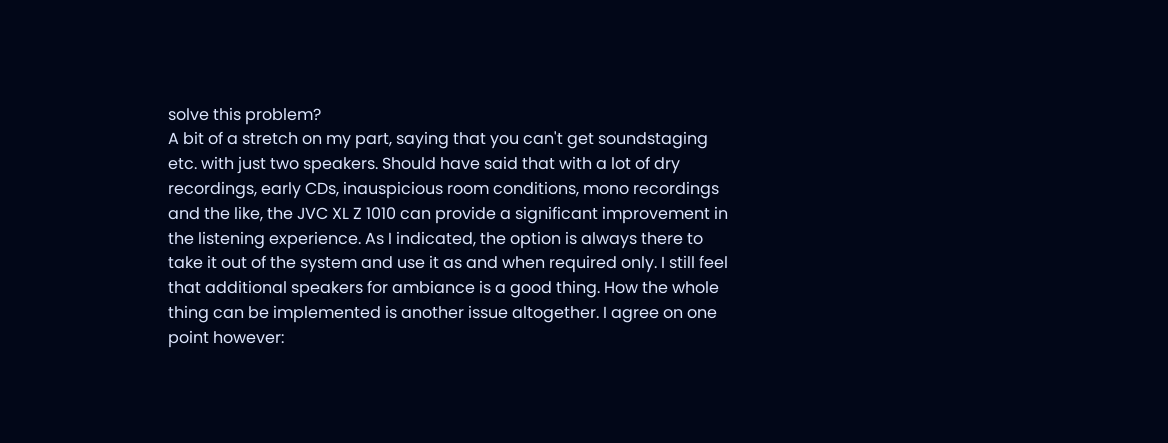solve this problem?
A bit of a stretch on my part, saying that you can't get soundstaging etc. with just two speakers. Should have said that with a lot of dry recordings, early CDs, inauspicious room conditions, mono recordings and the like, the JVC XL Z 1010 can provide a significant improvement in the listening experience. As I indicated, the option is always there to take it out of the system and use it as and when required only. I still feel that additional speakers for ambiance is a good thing. How the whole thing can be implemented is another issue altogether. I agree on one point however: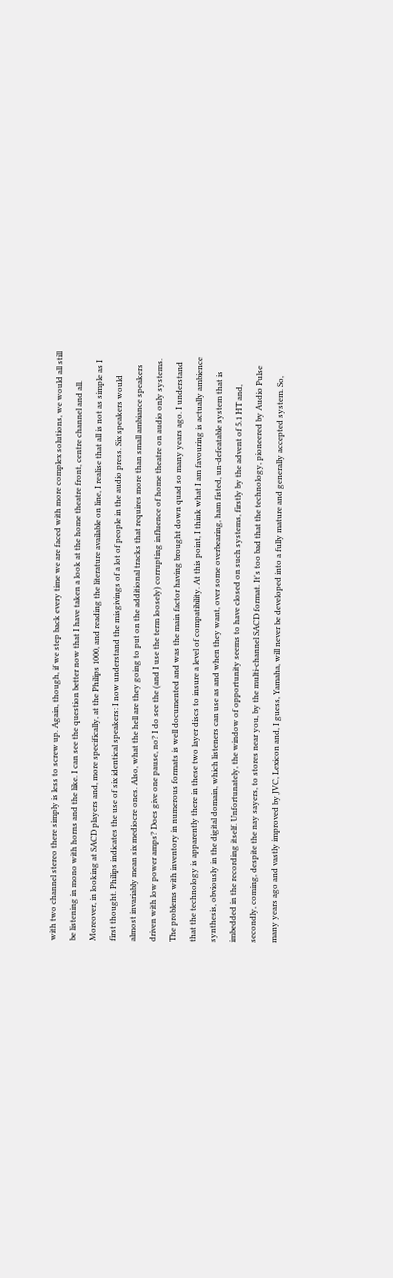with two channel stereo there simply is less to screw up. Again, though, if we step back every time we are faced with more complex solutions, we would all still be listening in mono with horns and the like. I can see the question better now that I have taken a look at the home theatre front, centre channel and all. Moreover, in looking at SACD players and, more specifically, at the Philips 1000, and reading the literature available on line, I realise that all is not as simple as I first thought. Philips indicates the use of six identical speakers: I now understand the misgivings of a lot of people in the audio press. Six speakers would almost invariably mean six mediocre ones. Also, what the hell are they going to put on the additional tracks that requires more than small ambiance speakers driven with low power amps? Does give one pause, no? I do see the (and I use the term loosely) corrupting influence of home theatre on audio only systems. The problems with inventory in numerous formats is well documented and was the main factor having brought down quad so many years ago. I understand that the technology is apparently there in these two layer discs to insure a level of compatibility. At this point, I think what I am favouring is actually ambience synthesis, obviously in the digital domain, which listeners can use as and when they want, over some overbearing, ham fisted, un-defeatable system that is imbedded in the recording itself. Unfortunately, the window of opportunity seems to have closed on such systems, firstly by the advent of 5.1 HT and, secondly, coming, despite the nay sayers, to stores near you, by the multi-channel SACD format. It's too bad that the technology, pioneered by Audio Pulse many years ago and vastly improved by JVC, Lexicon and, I guess, Yamaha, will never be developed into a fully mature and generally accepted system. So,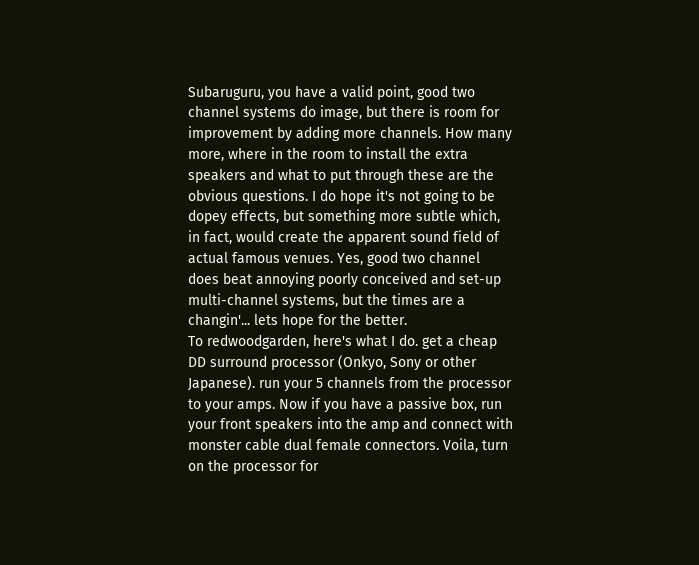Subaruguru, you have a valid point, good two channel systems do image, but there is room for improvement by adding more channels. How many more, where in the room to install the extra speakers and what to put through these are the obvious questions. I do hope it's not going to be dopey effects, but something more subtle which, in fact, would create the apparent sound field of actual famous venues. Yes, good two channel does beat annoying poorly conceived and set-up multi-channel systems, but the times are a changin'... lets hope for the better.
To redwoodgarden, here's what I do. get a cheap DD surround processor (Onkyo, Sony or other Japanese). run your 5 channels from the processor to your amps. Now if you have a passive box, run your front speakers into the amp and connect with monster cable dual female connectors. Voila, turn on the processor for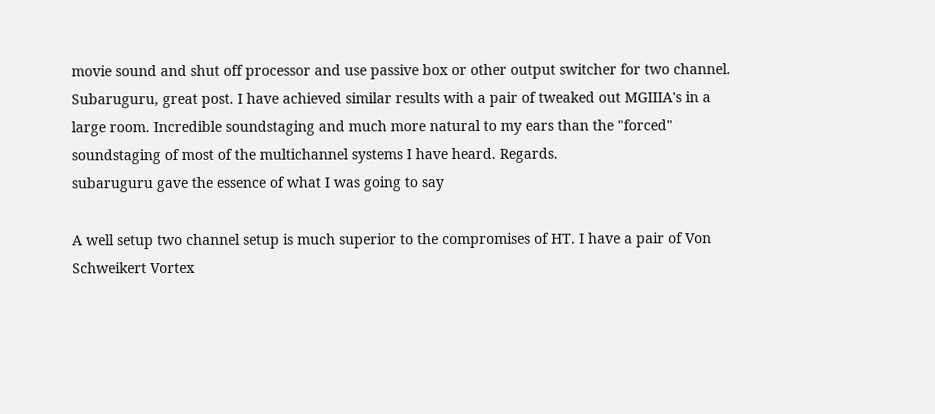movie sound and shut off processor and use passive box or other output switcher for two channel.
Subaruguru, great post. I have achieved similar results with a pair of tweaked out MGIIIA's in a large room. Incredible soundstaging and much more natural to my ears than the "forced" soundstaging of most of the multichannel systems I have heard. Regards.
subaruguru gave the essence of what I was going to say

A well setup two channel setup is much superior to the compromises of HT. I have a pair of Von Schweikert Vortex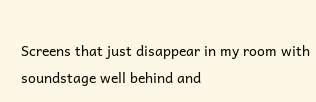Screens that just disappear in my room with soundstage well behind and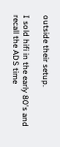outside their setup.

I sold hifi in the early 80's and recall the ADS time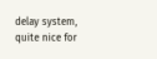delay system, quite nice for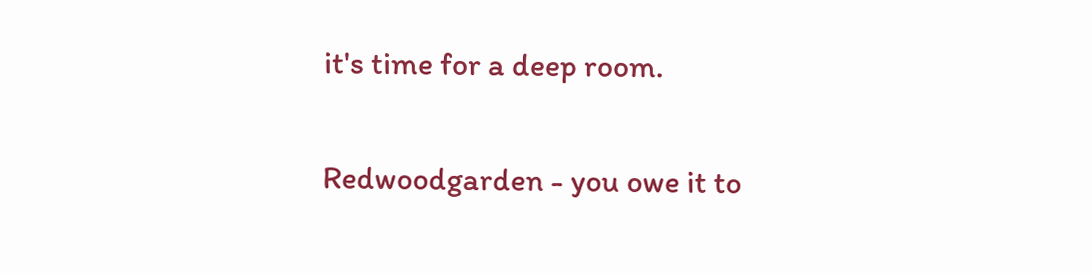it's time for a deep room.

Redwoodgarden - you owe it to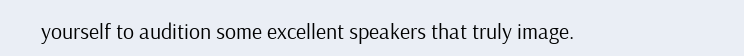yourself to audition some excellent speakers that truly image.